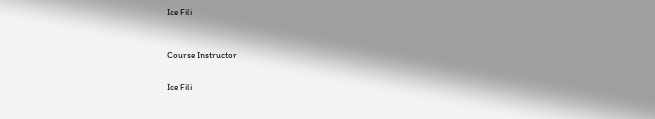Ice Fili



Course Instructor


Ice Fili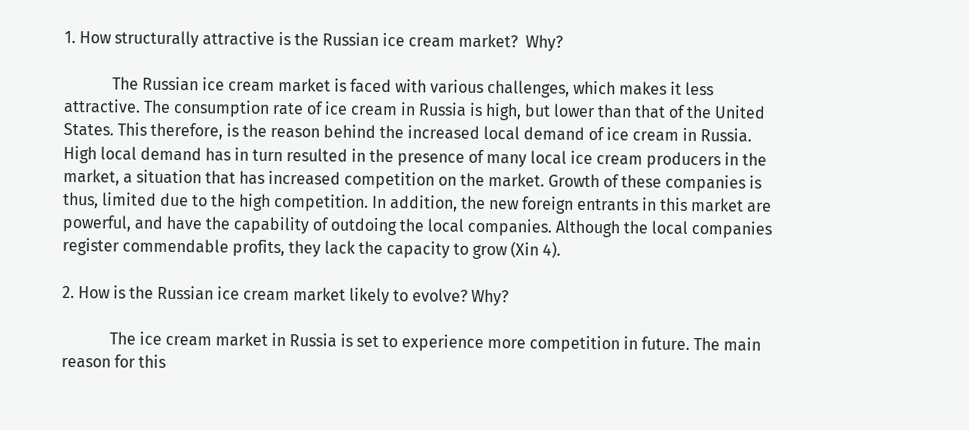1. How structurally attractive is the Russian ice cream market?  Why?

            The Russian ice cream market is faced with various challenges, which makes it less attractive. The consumption rate of ice cream in Russia is high, but lower than that of the United States. This therefore, is the reason behind the increased local demand of ice cream in Russia. High local demand has in turn resulted in the presence of many local ice cream producers in the market, a situation that has increased competition on the market. Growth of these companies is thus, limited due to the high competition. In addition, the new foreign entrants in this market are powerful, and have the capability of outdoing the local companies. Although the local companies register commendable profits, they lack the capacity to grow (Xin 4).

2. How is the Russian ice cream market likely to evolve? Why?

            The ice cream market in Russia is set to experience more competition in future. The main reason for this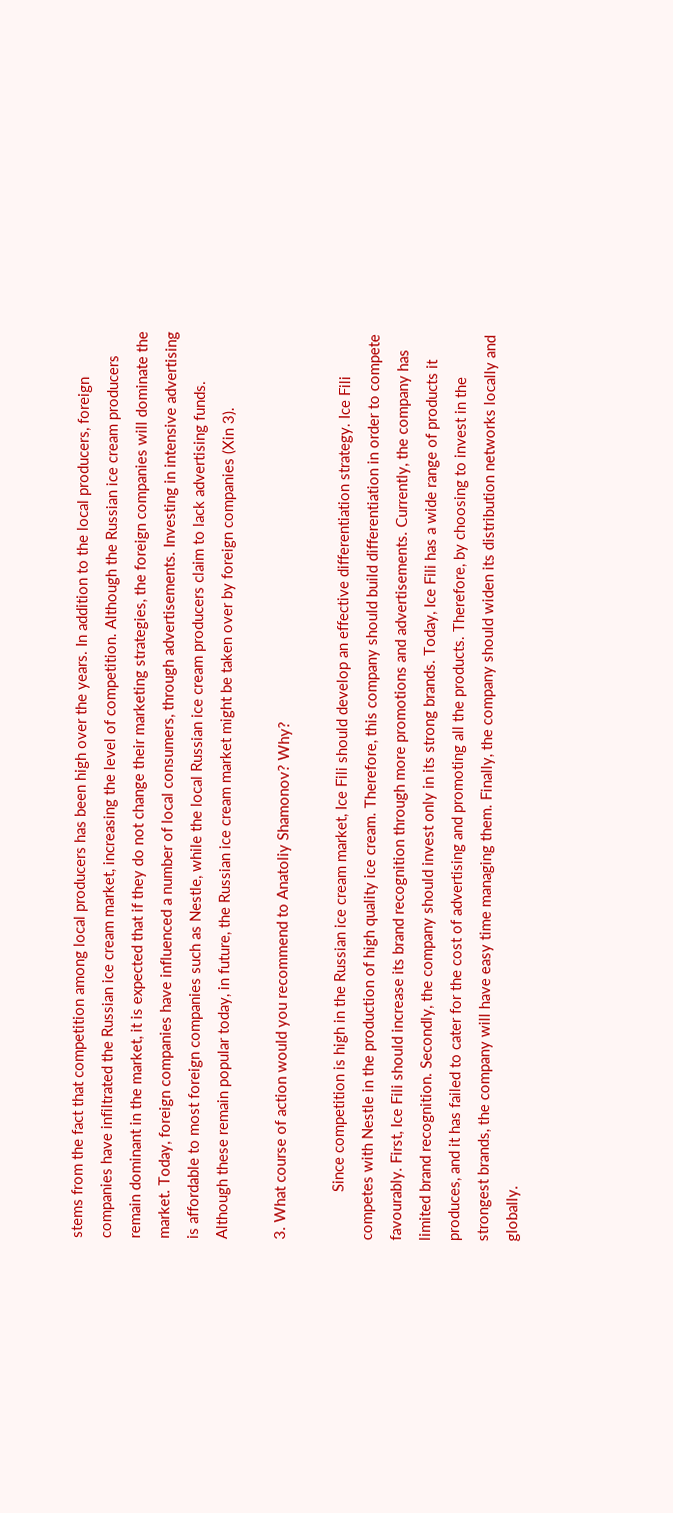stems from the fact that competition among local producers has been high over the years. In addition to the local producers, foreign companies have infiltrated the Russian ice cream market, increasing the level of competition. Although the Russian ice cream producers remain dominant in the market, it is expected that if they do not change their marketing strategies, the foreign companies will dominate the market. Today, foreign companies have influenced a number of local consumers, through advertisements. Investing in intensive advertising is affordable to most foreign companies such as Nestle, while the local Russian ice cream producers claim to lack advertising funds. Although these remain popular today, in future, the Russian ice cream market might be taken over by foreign companies (Xin 3).

3. What course of action would you recommend to Anatoliy Shamonov? Why?

            Since competition is high in the Russian ice cream market, Ice Fili should develop an effective differentiation strategy. Ice Fili competes with Nestle in the production of high quality ice cream. Therefore, this company should build differentiation in order to compete favourably. First, Ice Fili should increase its brand recognition through more promotions and advertisements. Currently, the company has limited brand recognition. Secondly, the company should invest only in its strong brands. Today, Ice Fili has a wide range of products it produces, and it has failed to cater for the cost of advertising and promoting all the products. Therefore, by choosing to invest in the strongest brands, the company will have easy time managing them. Finally, the company should widen its distribution networks locally and globally.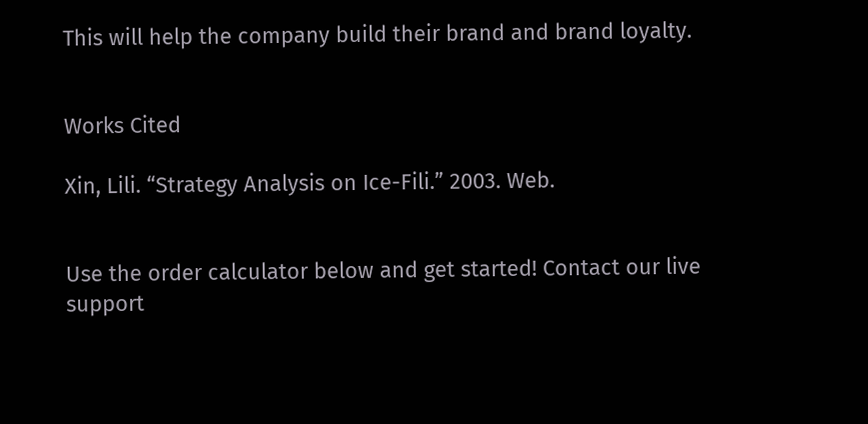This will help the company build their brand and brand loyalty.


Works Cited

Xin, Lili. “Strategy Analysis on Ice-Fili.” 2003. Web.


Use the order calculator below and get started! Contact our live support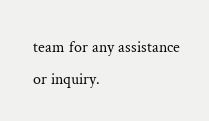team for any assistance or inquiry.